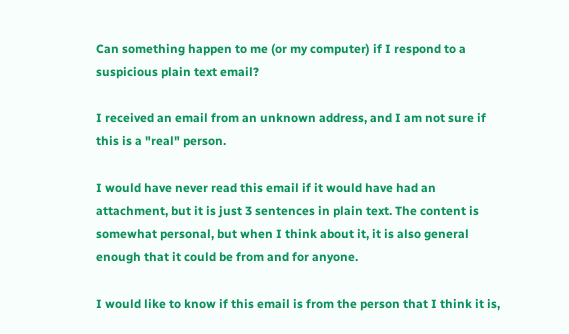Can something happen to me (or my computer) if I respond to a suspicious plain text email?

I received an email from an unknown address, and I am not sure if this is a "real" person.

I would have never read this email if it would have had an attachment, but it is just 3 sentences in plain text. The content is somewhat personal, but when I think about it, it is also general enough that it could be from and for anyone.

I would like to know if this email is from the person that I think it is,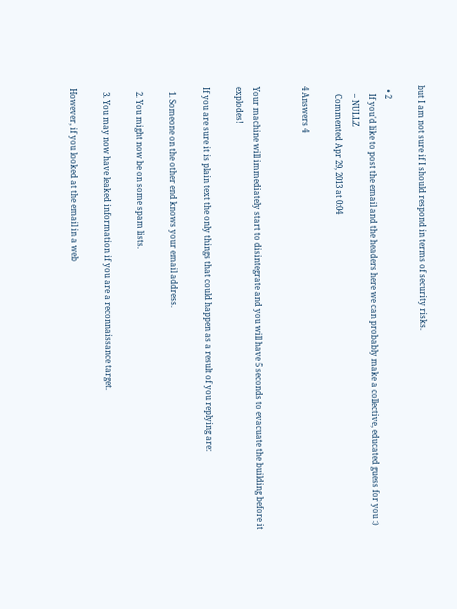but I am not sure if I should respond in terms of security risks.

  • 2
    If you'd like to post the email and the headers here we can probably make a collective, educated guess for you :)
    – NULLZ
    Commented Apr 29, 2013 at 0:04

4 Answers 4


Your machine will immediately start to disintegrate and you will have 5 seconds to evacuate the building before it explodes!

If you are sure it is plain text the only things that could happen as a result of you replying are:

  1. Someone on the other end knows your email address.

  2. You might now be on some spam lists.

  3. You may now have leaked information if you are a reconnaissance target.

However, if you looked at the email in a web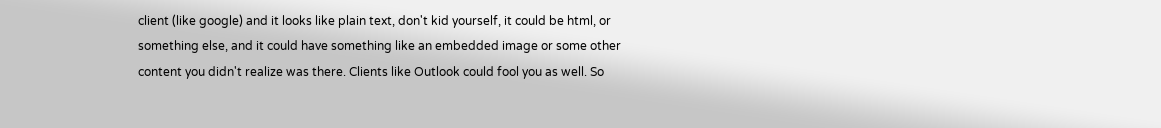client (like google) and it looks like plain text, don't kid yourself, it could be html, or something else, and it could have something like an embedded image or some other content you didn't realize was there. Clients like Outlook could fool you as well. So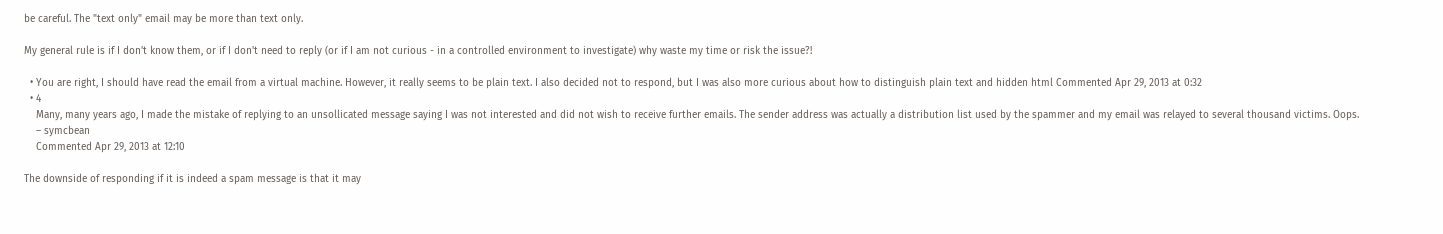be careful. The "text only" email may be more than text only.

My general rule is if I don't know them, or if I don't need to reply (or if I am not curious - in a controlled environment to investigate) why waste my time or risk the issue?!

  • You are right, I should have read the email from a virtual machine. However, it really seems to be plain text. I also decided not to respond, but I was also more curious about how to distinguish plain text and hidden html Commented Apr 29, 2013 at 0:32
  • 4
    Many, many years ago, I made the mistake of replying to an unsollicated message saying I was not interested and did not wish to receive further emails. The sender address was actually a distribution list used by the spammer and my email was relayed to several thousand victims. Oops.
    – symcbean
    Commented Apr 29, 2013 at 12:10

The downside of responding if it is indeed a spam message is that it may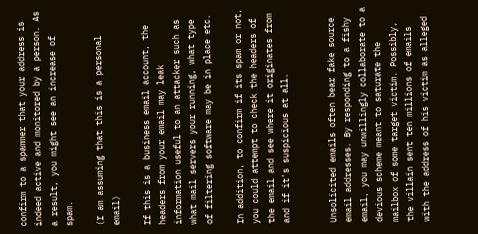confirm to a spammer that your address is indeed active and monitored by a person. As a result, you might see an increase of spam.

(I am assuming that this is a personal email)

If this is a business email account, the headers from your email may leak information useful to an attacker such as what mail servers your running, what type of filtering software may be in place etc.

In addition, to confirm if its spam or not, you could attempt to check the headers of the email and see where it originates from and if it's suspicious at all.


Unsolicited emails often bear fake source email addresses. By responding to a fishy email, you may unwillingly collaborate to a devious scheme meant to saturate the mailbox of some target victim. Possibly, the villain sent ten millions of emails with the address of his victim as alleged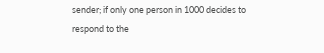sender; if only one person in 1000 decides to respond to the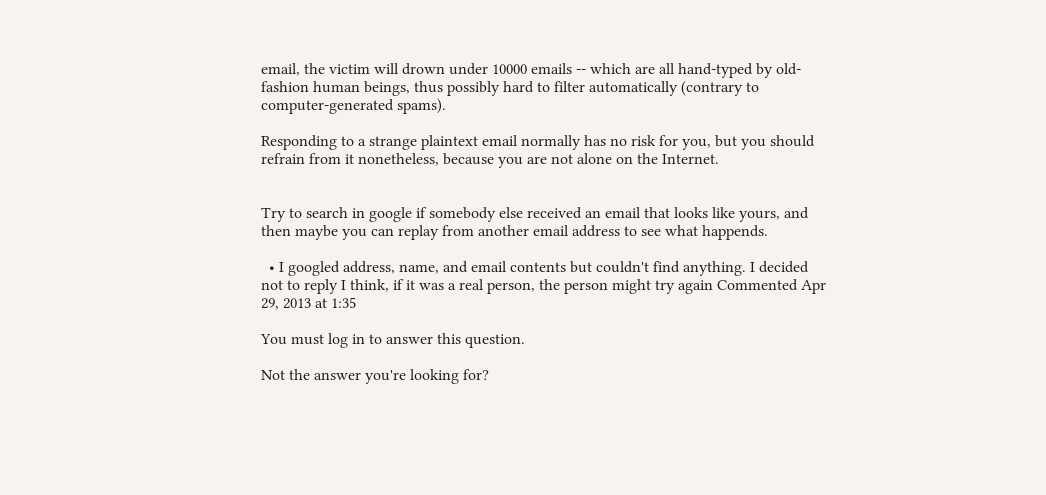email, the victim will drown under 10000 emails -- which are all hand-typed by old-fashion human beings, thus possibly hard to filter automatically (contrary to computer-generated spams).

Responding to a strange plaintext email normally has no risk for you, but you should refrain from it nonetheless, because you are not alone on the Internet.


Try to search in google if somebody else received an email that looks like yours, and then maybe you can replay from another email address to see what happends.

  • I googled address, name, and email contents but couldn't find anything. I decided not to reply I think, if it was a real person, the person might try again Commented Apr 29, 2013 at 1:35

You must log in to answer this question.

Not the answer you're looking for?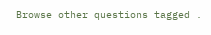Browse other questions tagged .